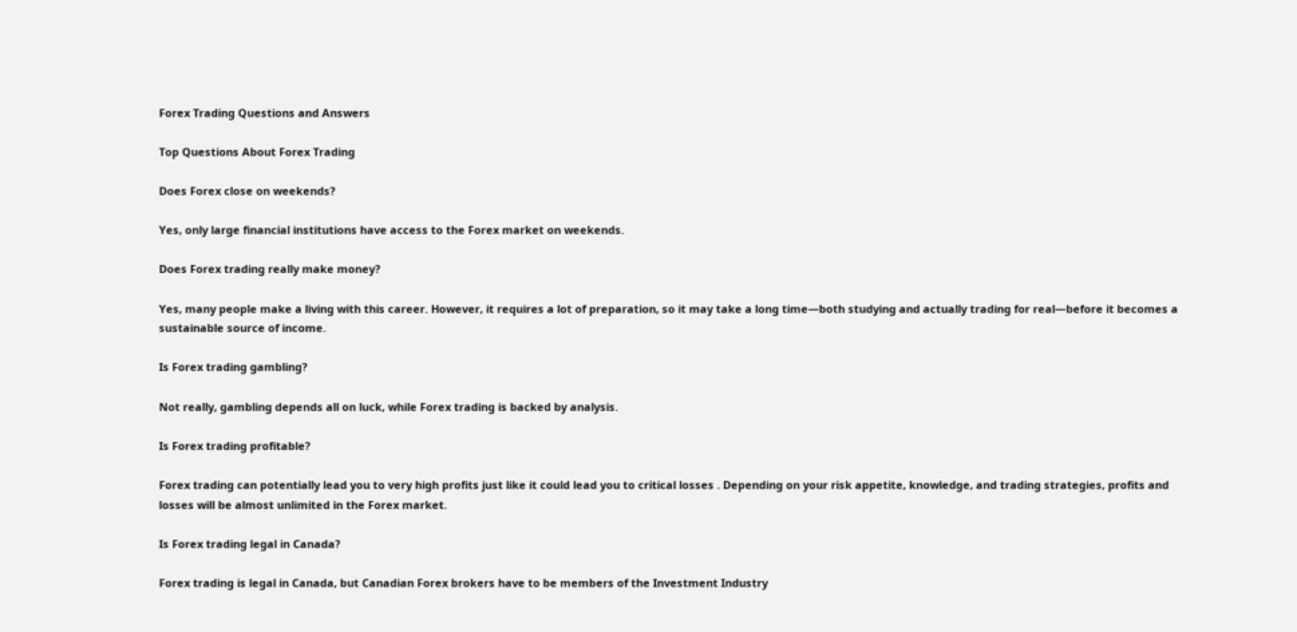Forex Trading Questions and Answers

Top Questions About Forex Trading

Does Forex close on weekends?

Yes, only large financial institutions have access to the Forex market on weekends.

Does Forex trading really make money?

Yes, many people make a living with this career. However, it requires a lot of preparation, so it may take a long time—both studying and actually trading for real—before it becomes a sustainable source of income.

Is Forex trading gambling?

Not really, gambling depends all on luck, while Forex trading is backed by analysis.

Is Forex trading profitable?

Forex trading can potentially lead you to very high profits just like it could lead you to critical losses . Depending on your risk appetite, knowledge, and trading strategies, profits and losses will be almost unlimited in the Forex market.

Is Forex trading legal in Canada?

Forex trading is legal in Canada, but Canadian Forex brokers have to be members of the Investment Industry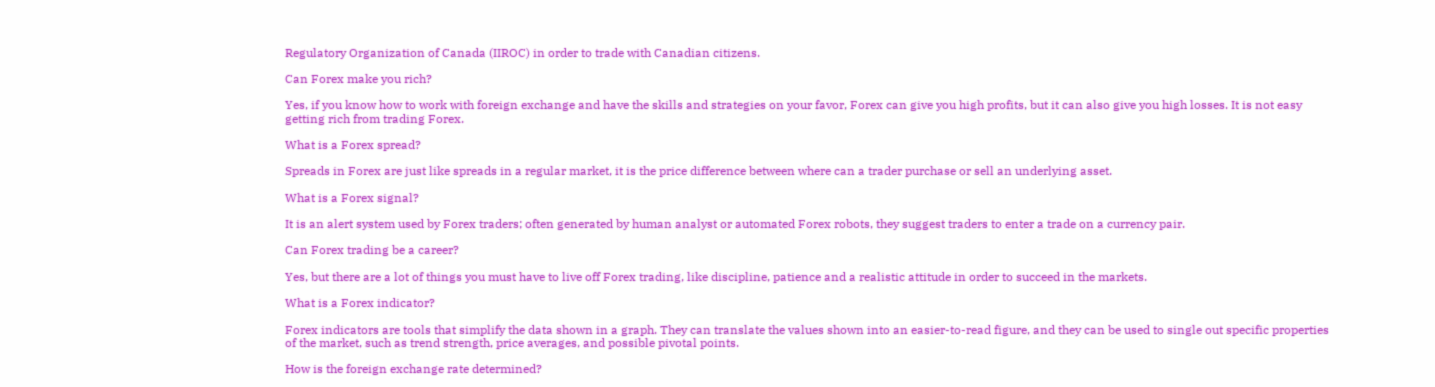Regulatory Organization of Canada (IIROC) in order to trade with Canadian citizens.

Can Forex make you rich?

Yes, if you know how to work with foreign exchange and have the skills and strategies on your favor, Forex can give you high profits, but it can also give you high losses. It is not easy getting rich from trading Forex.

What is a Forex spread?

Spreads in Forex are just like spreads in a regular market, it is the price difference between where can a trader purchase or sell an underlying asset.

What is a Forex signal?

It is an alert system used by Forex traders; often generated by human analyst or automated Forex robots, they suggest traders to enter a trade on a currency pair.

Can Forex trading be a career?

Yes, but there are a lot of things you must have to live off Forex trading, like discipline, patience and a realistic attitude in order to succeed in the markets.

What is a Forex indicator?

Forex indicators are tools that simplify the data shown in a graph. They can translate the values shown into an easier-to-read figure, and they can be used to single out specific properties of the market, such as trend strength, price averages, and possible pivotal points.

How is the foreign exchange rate determined?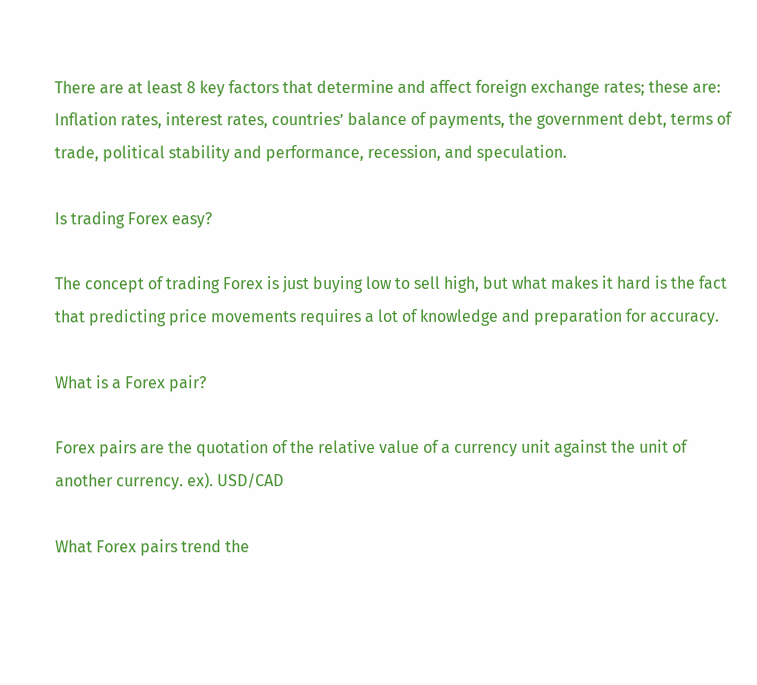There are at least 8 key factors that determine and affect foreign exchange rates; these are: Inflation rates, interest rates, countries’ balance of payments, the government debt, terms of trade, political stability and performance, recession, and speculation.

Is trading Forex easy?

The concept of trading Forex is just buying low to sell high, but what makes it hard is the fact that predicting price movements requires a lot of knowledge and preparation for accuracy.

What is a Forex pair?

Forex pairs are the quotation of the relative value of a currency unit against the unit of another currency. ex). USD/CAD

What Forex pairs trend the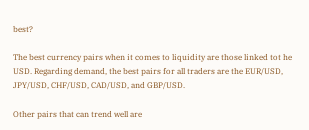best?

The best currency pairs when it comes to liquidity are those linked tot he USD. Regarding demand, the best pairs for all traders are the EUR/USD, JPY/USD, CHF/USD, CAD/USD, and GBP/USD.

Other pairs that can trend well are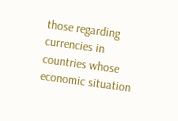those regarding currencies in countries whose economic situation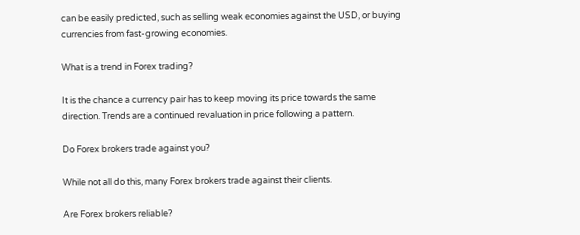can be easily predicted, such as selling weak economies against the USD, or buying currencies from fast-growing economies.

What is a trend in Forex trading?

It is the chance a currency pair has to keep moving its price towards the same direction. Trends are a continued revaluation in price following a pattern.

Do Forex brokers trade against you?

While not all do this, many Forex brokers trade against their clients.

Are Forex brokers reliable?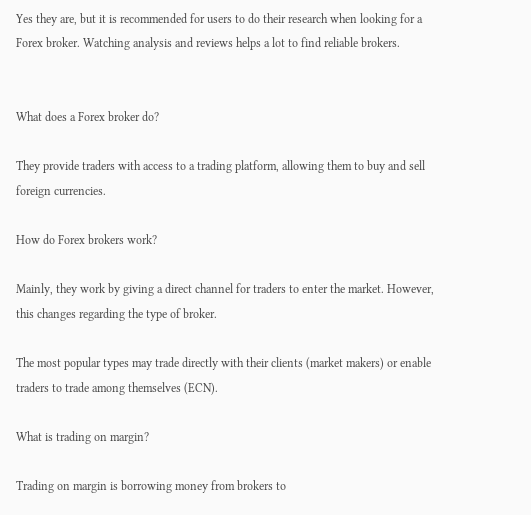Yes they are, but it is recommended for users to do their research when looking for a Forex broker. Watching analysis and reviews helps a lot to find reliable brokers.


What does a Forex broker do?

They provide traders with access to a trading platform, allowing them to buy and sell foreign currencies.

How do Forex brokers work?

Mainly, they work by giving a direct channel for traders to enter the market. However, this changes regarding the type of broker.

The most popular types may trade directly with their clients (market makers) or enable traders to trade among themselves (ECN).

What is trading on margin?

Trading on margin is borrowing money from brokers to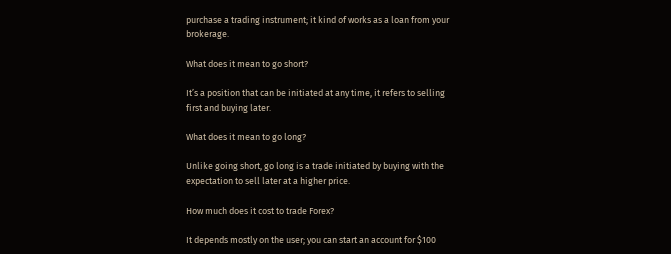purchase a trading instrument; it kind of works as a loan from your brokerage.

What does it mean to go short?

It’s a position that can be initiated at any time, it refers to selling first and buying later.

What does it mean to go long?

Unlike going short, go long is a trade initiated by buying with the expectation to sell later at a higher price.

How much does it cost to trade Forex?

It depends mostly on the user; you can start an account for $100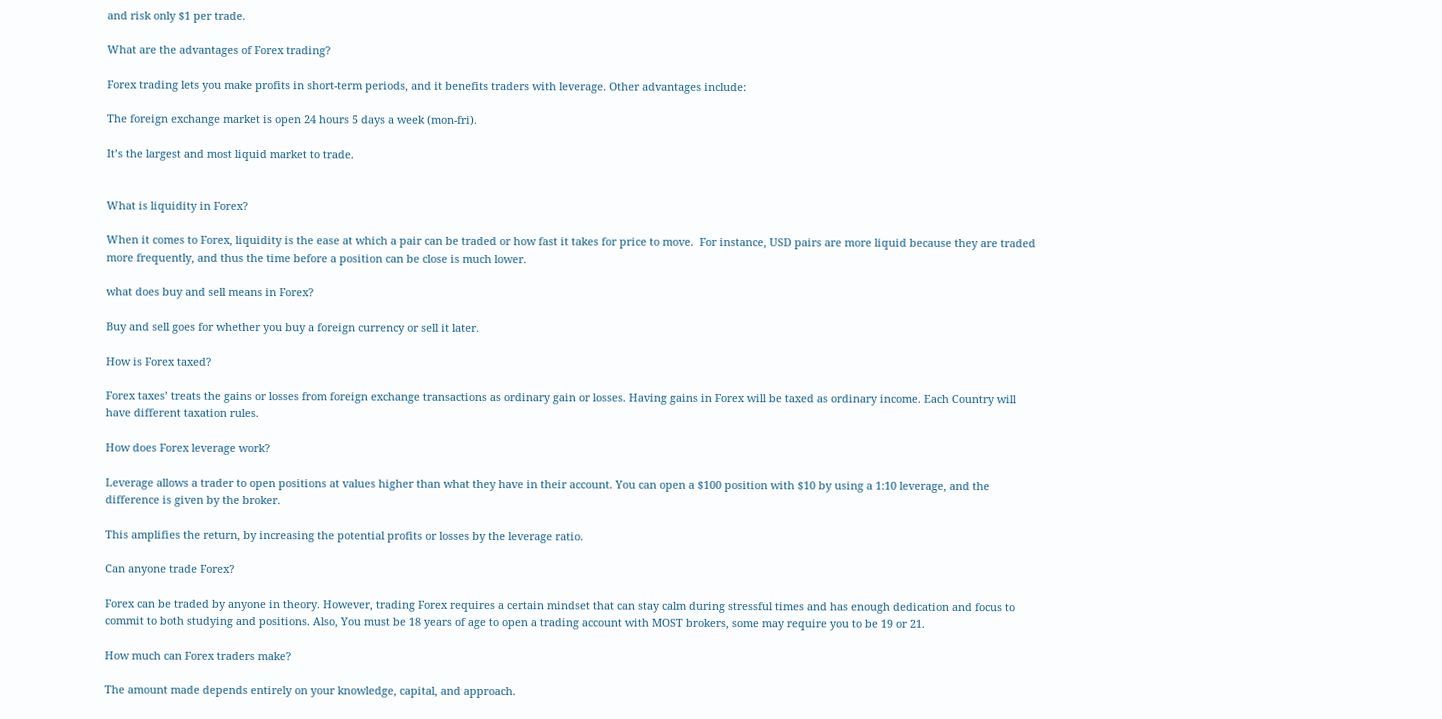and risk only $1 per trade.

What are the advantages of Forex trading?

Forex trading lets you make profits in short-term periods, and it benefits traders with leverage. Other advantages include:

The foreign exchange market is open 24 hours 5 days a week (mon-fri).

It’s the largest and most liquid market to trade.


What is liquidity in Forex?

When it comes to Forex, liquidity is the ease at which a pair can be traded or how fast it takes for price to move.  For instance, USD pairs are more liquid because they are traded more frequently, and thus the time before a position can be close is much lower.

what does buy and sell means in Forex?

Buy and sell goes for whether you buy a foreign currency or sell it later.

How is Forex taxed?

Forex taxes’ treats the gains or losses from foreign exchange transactions as ordinary gain or losses. Having gains in Forex will be taxed as ordinary income. Each Country will have different taxation rules.

How does Forex leverage work?

Leverage allows a trader to open positions at values higher than what they have in their account. You can open a $100 position with $10 by using a 1:10 leverage, and the difference is given by the broker.

This amplifies the return, by increasing the potential profits or losses by the leverage ratio.

Can anyone trade Forex?

Forex can be traded by anyone in theory. However, trading Forex requires a certain mindset that can stay calm during stressful times and has enough dedication and focus to commit to both studying and positions. Also, You must be 18 years of age to open a trading account with MOST brokers, some may require you to be 19 or 21.

How much can Forex traders make?

The amount made depends entirely on your knowledge, capital, and approach.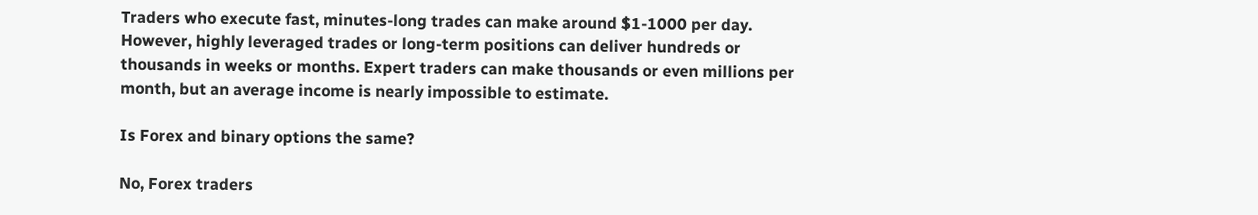Traders who execute fast, minutes-long trades can make around $1-1000 per day. However, highly leveraged trades or long-term positions can deliver hundreds or thousands in weeks or months. Expert traders can make thousands or even millions per month, but an average income is nearly impossible to estimate.

Is Forex and binary options the same?

No, Forex traders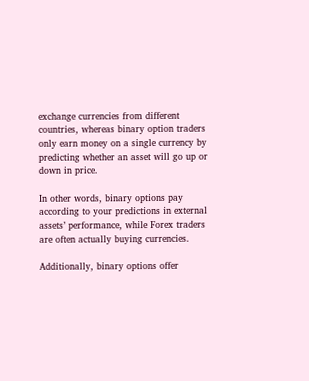exchange currencies from different countries, whereas binary option traders only earn money on a single currency by predicting whether an asset will go up or down in price.

In other words, binary options pay according to your predictions in external assets’ performance, while Forex traders are often actually buying currencies.

Additionally, binary options offer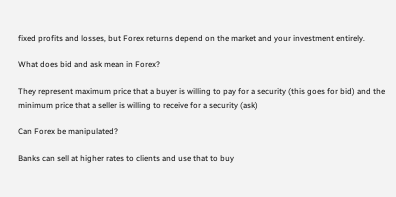fixed profits and losses, but Forex returns depend on the market and your investment entirely.

What does bid and ask mean in Forex?

They represent maximum price that a buyer is willing to pay for a security (this goes for bid) and the minimum price that a seller is willing to receive for a security (ask)

Can Forex be manipulated?

Banks can sell at higher rates to clients and use that to buy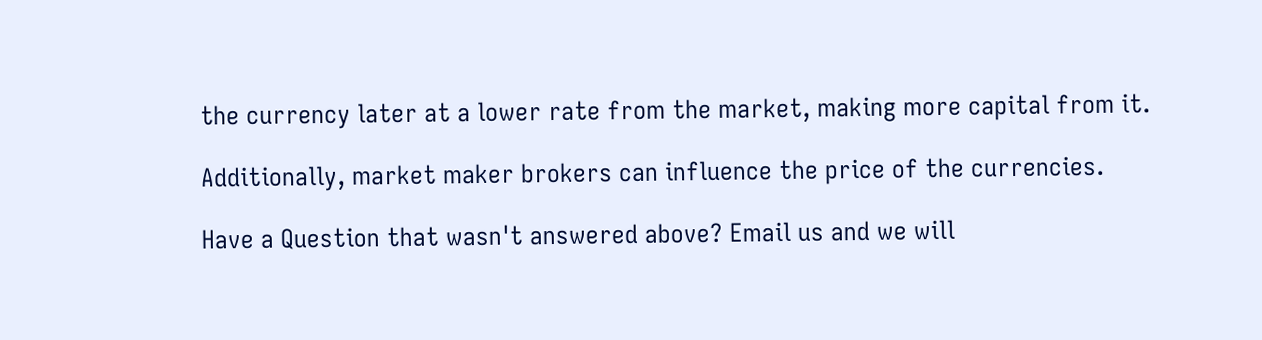the currency later at a lower rate from the market, making more capital from it.

Additionally, market maker brokers can influence the price of the currencies.

Have a Question that wasn't answered above? Email us and we will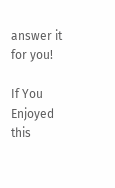answer it for you!

If You Enjoyed this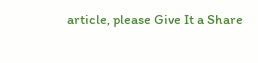article, please Give It a Share